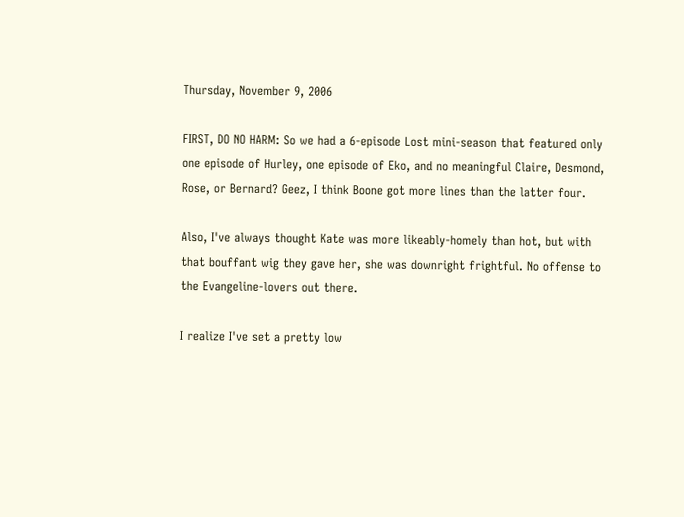Thursday, November 9, 2006

FIRST, DO NO HARM: So we had a 6-episode Lost mini-season that featured only one episode of Hurley, one episode of Eko, and no meaningful Claire, Desmond, Rose, or Bernard? Geez, I think Boone got more lines than the latter four.

Also, I've always thought Kate was more likeably-homely than hot, but with that bouffant wig they gave her, she was downright frightful. No offense to the Evangeline-lovers out there.

I realize I've set a pretty low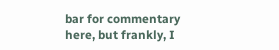bar for commentary here, but frankly, I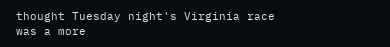thought Tuesday night's Virginia race was a more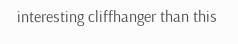interesting cliffhanger than this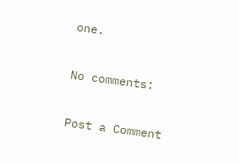one.

No comments:

Post a Comment